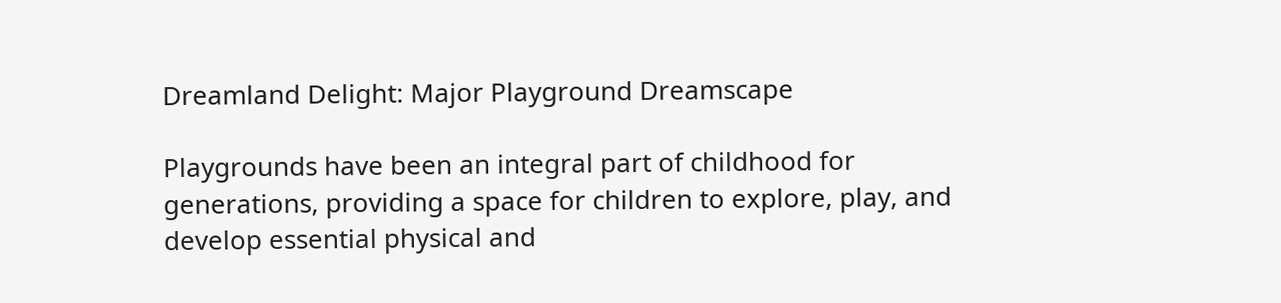Dreamland Delight: Major Playground Dreamscape

Playgrounds have been an integral part of childhood for generations, providing a space for children to explore, play, and develop essential physical and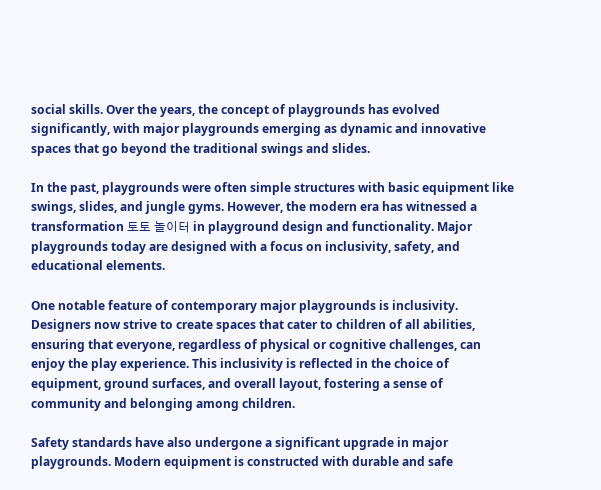social skills. Over the years, the concept of playgrounds has evolved significantly, with major playgrounds emerging as dynamic and innovative spaces that go beyond the traditional swings and slides.

In the past, playgrounds were often simple structures with basic equipment like swings, slides, and jungle gyms. However, the modern era has witnessed a transformation 토토 놀이터 in playground design and functionality. Major playgrounds today are designed with a focus on inclusivity, safety, and educational elements.

One notable feature of contemporary major playgrounds is inclusivity. Designers now strive to create spaces that cater to children of all abilities, ensuring that everyone, regardless of physical or cognitive challenges, can enjoy the play experience. This inclusivity is reflected in the choice of equipment, ground surfaces, and overall layout, fostering a sense of community and belonging among children.

Safety standards have also undergone a significant upgrade in major playgrounds. Modern equipment is constructed with durable and safe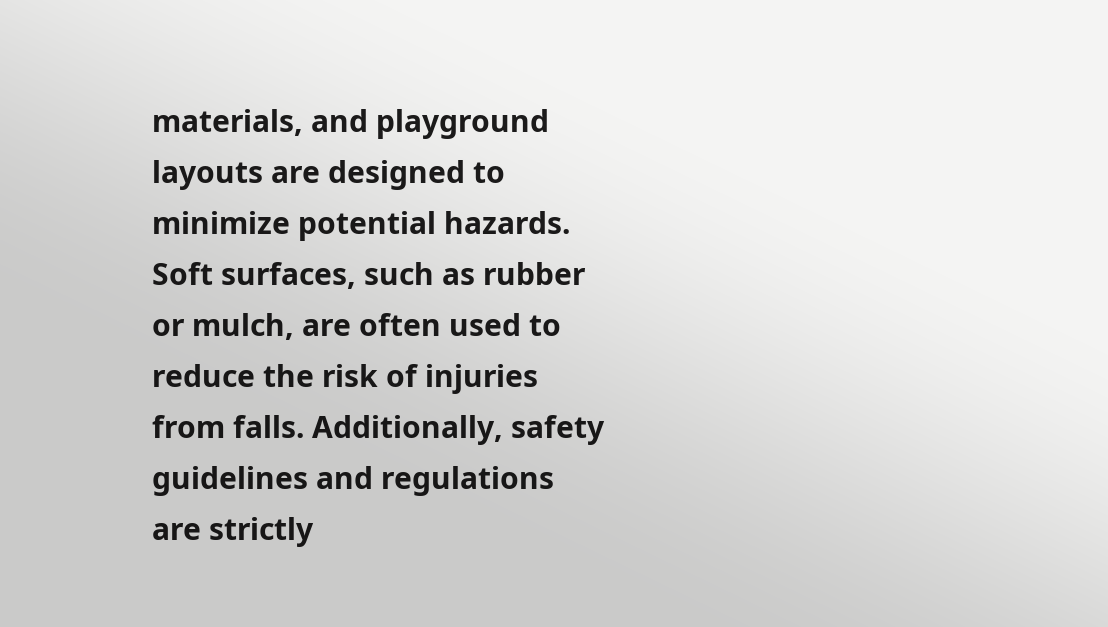materials, and playground layouts are designed to minimize potential hazards. Soft surfaces, such as rubber or mulch, are often used to reduce the risk of injuries from falls. Additionally, safety guidelines and regulations are strictly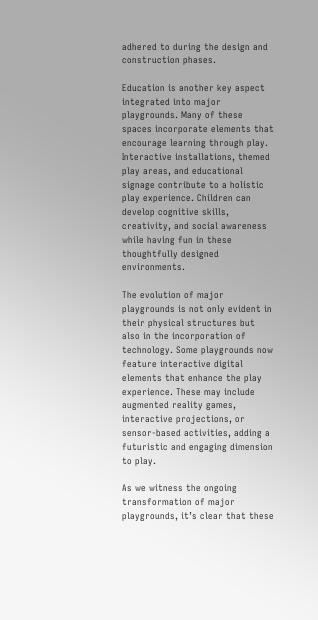adhered to during the design and construction phases.

Education is another key aspect integrated into major playgrounds. Many of these spaces incorporate elements that encourage learning through play. Interactive installations, themed play areas, and educational signage contribute to a holistic play experience. Children can develop cognitive skills, creativity, and social awareness while having fun in these thoughtfully designed environments.

The evolution of major playgrounds is not only evident in their physical structures but also in the incorporation of technology. Some playgrounds now feature interactive digital elements that enhance the play experience. These may include augmented reality games, interactive projections, or sensor-based activities, adding a futuristic and engaging dimension to play.

As we witness the ongoing transformation of major playgrounds, it’s clear that these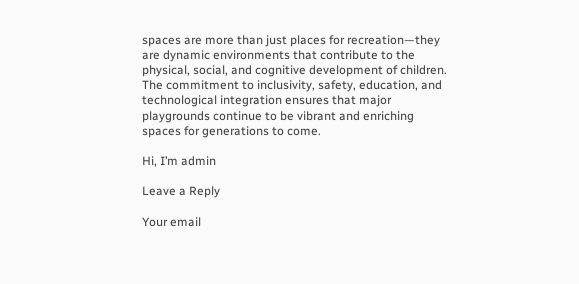spaces are more than just places for recreation—they are dynamic environments that contribute to the physical, social, and cognitive development of children. The commitment to inclusivity, safety, education, and technological integration ensures that major playgrounds continue to be vibrant and enriching spaces for generations to come.

Hi, I’m admin

Leave a Reply

Your email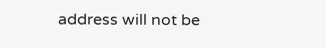address will not be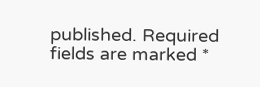published. Required fields are marked *